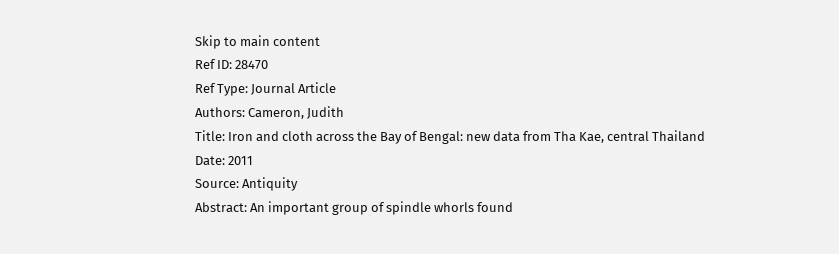Skip to main content
Ref ID: 28470
Ref Type: Journal Article
Authors: Cameron, Judith
Title: Iron and cloth across the Bay of Bengal: new data from Tha Kae, central Thailand
Date: 2011
Source: Antiquity
Abstract: An important group of spindle whorls found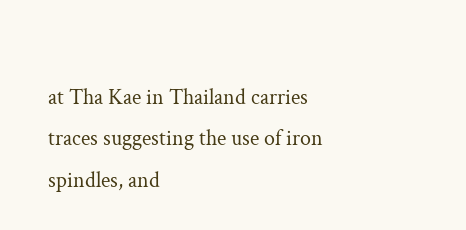at Tha Kae in Thailand carries traces suggesting the use of iron spindles, and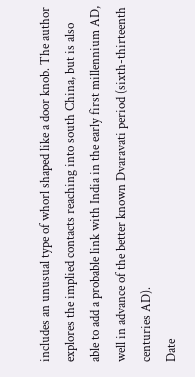includes an unusual type of whorl shaped like a door knob. The author explores the implied contacts reaching into south China, but is also able to add a probable link with India in the early first millennium AD, well in advance of the better known Dvaravati period (sixth-thirteenth centuries AD).
Date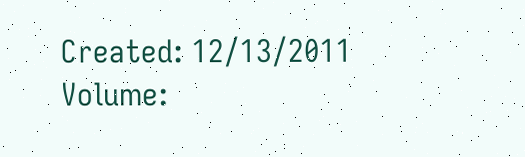Created: 12/13/2011
Volume: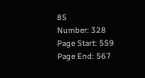85
Number: 328
Page Start: 559
Page End: 567